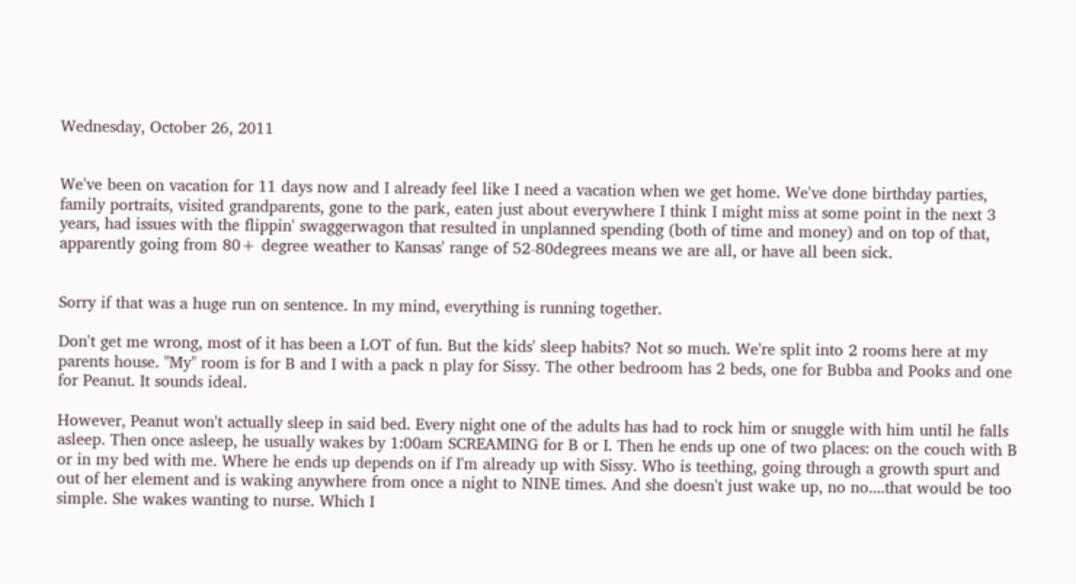Wednesday, October 26, 2011


We've been on vacation for 11 days now and I already feel like I need a vacation when we get home. We've done birthday parties, family portraits, visited grandparents, gone to the park, eaten just about everywhere I think I might miss at some point in the next 3 years, had issues with the flippin' swaggerwagon that resulted in unplanned spending (both of time and money) and on top of that, apparently going from 80+ degree weather to Kansas' range of 52-80degrees means we are all, or have all been sick.


Sorry if that was a huge run on sentence. In my mind, everything is running together.

Don't get me wrong, most of it has been a LOT of fun. But the kids' sleep habits? Not so much. We're split into 2 rooms here at my parents house. "My" room is for B and I with a pack n play for Sissy. The other bedroom has 2 beds, one for Bubba and Pooks and one for Peanut. It sounds ideal.

However, Peanut won't actually sleep in said bed. Every night one of the adults has had to rock him or snuggle with him until he falls asleep. Then once asleep, he usually wakes by 1:00am SCREAMING for B or I. Then he ends up one of two places: on the couch with B or in my bed with me. Where he ends up depends on if I'm already up with Sissy. Who is teething, going through a growth spurt and out of her element and is waking anywhere from once a night to NINE times. And she doesn't just wake up, no no....that would be too simple. She wakes wanting to nurse. Which I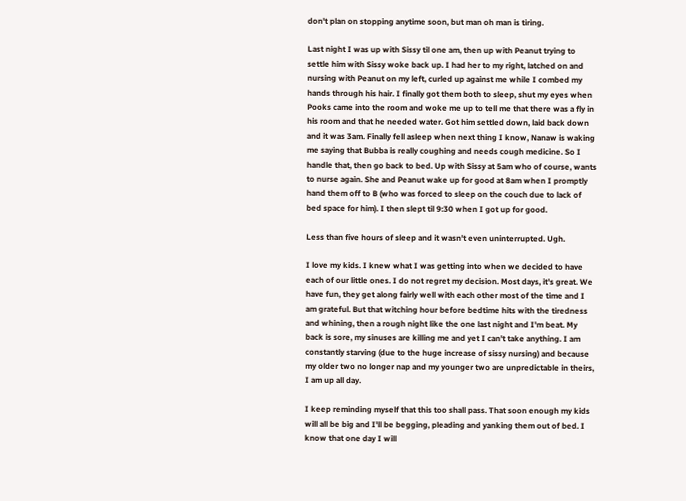don't plan on stopping anytime soon, but man oh man is tiring.

Last night I was up with Sissy til one am, then up with Peanut trying to settle him with Sissy woke back up. I had her to my right, latched on and nursing with Peanut on my left, curled up against me while I combed my hands through his hair. I finally got them both to sleep, shut my eyes when Pooks came into the room and woke me up to tell me that there was a fly in his room and that he needed water. Got him settled down, laid back down and it was 3am. Finally fell asleep when next thing I know, Nanaw is waking me saying that Bubba is really coughing and needs cough medicine. So I handle that, then go back to bed. Up with Sissy at 5am who of course, wants to nurse again. She and Peanut wake up for good at 8am when I promptly hand them off to B (who was forced to sleep on the couch due to lack of bed space for him). I then slept til 9:30 when I got up for good.

Less than five hours of sleep and it wasn't even uninterrupted. Ugh.

I love my kids. I knew what I was getting into when we decided to have each of our little ones. I do not regret my decision. Most days, it's great. We have fun, they get along fairly well with each other most of the time and I am grateful. But that witching hour before bedtime hits with the tiredness and whining, then a rough night like the one last night and I'm beat. My back is sore, my sinuses are killing me and yet I can't take anything. I am constantly starving (due to the huge increase of sissy nursing) and because my older two no longer nap and my younger two are unpredictable in theirs, I am up all day.

I keep reminding myself that this too shall pass. That soon enough my kids will all be big and I'll be begging, pleading and yanking them out of bed. I know that one day I will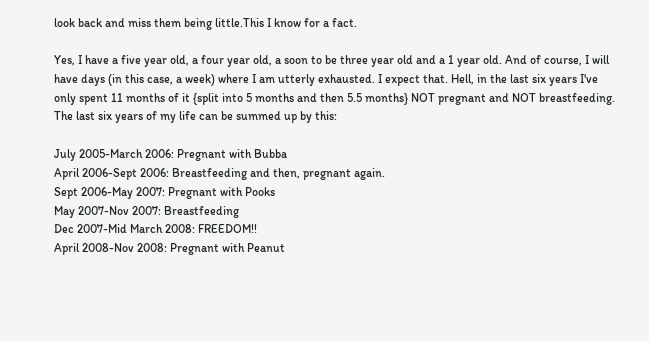look back and miss them being little.This I know for a fact.

Yes, I have a five year old, a four year old, a soon to be three year old and a 1 year old. And of course, I will have days (in this case, a week) where I am utterly exhausted. I expect that. Hell, in the last six years I've only spent 11 months of it {split into 5 months and then 5.5 months} NOT pregnant and NOT breastfeeding. The last six years of my life can be summed up by this:

July 2005-March 2006: Pregnant with Bubba
April 2006-Sept 2006: Breastfeeding and then, pregnant again.
Sept 2006-May 2007: Pregnant with Pooks
May 2007-Nov 2007: Breastfeeding
Dec 2007-Mid March 2008: FREEDOM!!
April 2008-Nov 2008: Pregnant with Peanut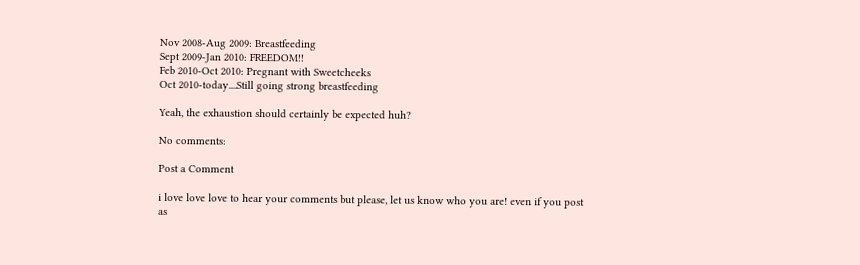Nov 2008-Aug 2009: Breastfeeding
Sept 2009-Jan 2010: FREEDOM!!
Feb 2010-Oct 2010: Pregnant with Sweetcheeks
Oct 2010-today....Still going strong breastfeeding

Yeah, the exhaustion should certainly be expected huh?

No comments:

Post a Comment

i love love love to hear your comments but please, let us know who you are! even if you post as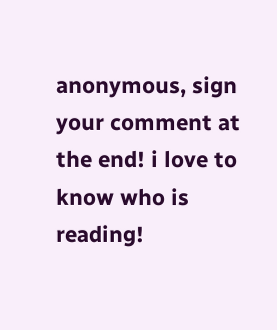anonymous, sign your comment at the end! i love to know who is reading!